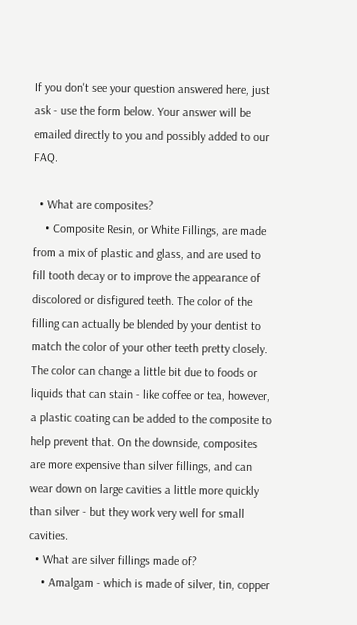If you don't see your question answered here, just ask - use the form below. Your answer will be emailed directly to you and possibly added to our FAQ.

  • What are composites?
    • Composite Resin, or White Fillings, are made from a mix of plastic and glass, and are used to fill tooth decay or to improve the appearance of discolored or disfigured teeth. The color of the filling can actually be blended by your dentist to match the color of your other teeth pretty closely. The color can change a little bit due to foods or liquids that can stain - like coffee or tea, however, a plastic coating can be added to the composite to help prevent that. On the downside, composites are more expensive than silver fillings, and can wear down on large cavities a little more quickly than silver - but they work very well for small cavities.
  • What are silver fillings made of?
    • Amalgam - which is made of silver, tin, copper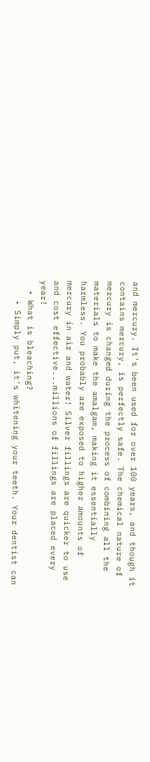and mercury. It's been used for over 100 years, and though it contains mercury, is perfectly safe. The chemical nature of mercury is changed during the process of combining all the materials to make the amalgam, making it essentially harmless. You probably are exposed to higher amounts of mercury in air and water! Silver fillings are quicker to use and cost effective...millions of fillings are placed every year!
  • What is bleaching?
    • Simply put, it's whitening your teeth. Your dentist can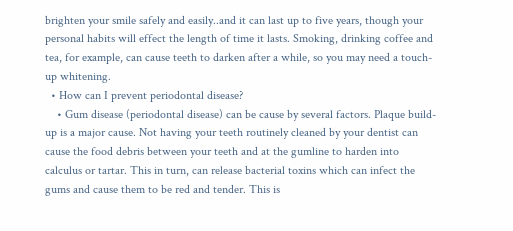brighten your smile safely and easily..and it can last up to five years, though your personal habits will effect the length of time it lasts. Smoking, drinking coffee and tea, for example, can cause teeth to darken after a while, so you may need a touch-up whitening.
  • How can I prevent periodontal disease?
    • Gum disease (periodontal disease) can be cause by several factors. Plaque build-up is a major cause. Not having your teeth routinely cleaned by your dentist can cause the food debris between your teeth and at the gumline to harden into calculus or tartar. This in turn, can release bacterial toxins which can infect the gums and cause them to be red and tender. This is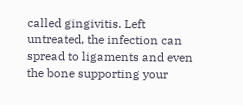called gingivitis. Left untreated, the infection can spread to ligaments and even the bone supporting your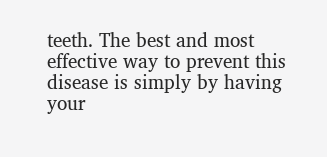teeth. The best and most effective way to prevent this disease is simply by having your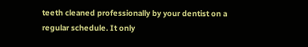teeth cleaned professionally by your dentist on a regular schedule. It only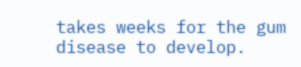takes weeks for the gum disease to develop.